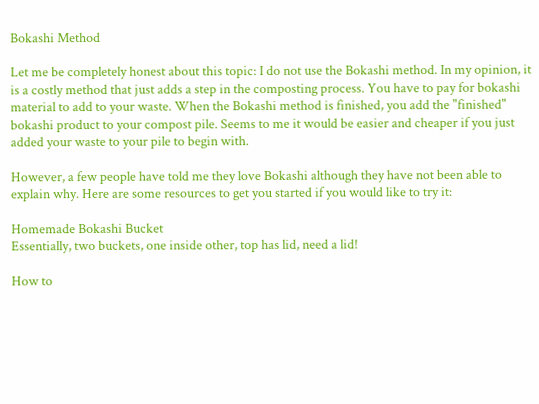Bokashi Method

Let me be completely honest about this topic: I do not use the Bokashi method. In my opinion, it is a costly method that just adds a step in the composting process. You have to pay for bokashi material to add to your waste. When the Bokashi method is finished, you add the "finished" bokashi product to your compost pile. Seems to me it would be easier and cheaper if you just added your waste to your pile to begin with.

However, a few people have told me they love Bokashi although they have not been able to explain why. Here are some resources to get you started if you would like to try it:

Homemade Bokashi Bucket
Essentially, two buckets, one inside other, top has lid, need a lid!

How to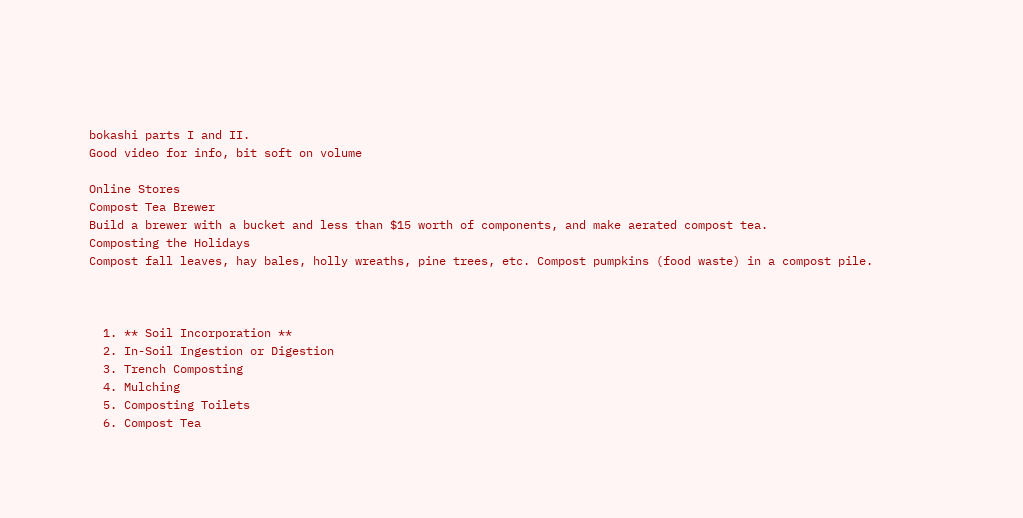bokashi parts I and II.
Good video for info, bit soft on volume

Online Stores
Compost Tea Brewer
Build a brewer with a bucket and less than $15 worth of components, and make aerated compost tea.
Composting the Holidays
Compost fall leaves, hay bales, holly wreaths, pine trees, etc. Compost pumpkins (food waste) in a compost pile.



  1. ** Soil Incorporation **
  2. In-Soil Ingestion or Digestion
  3. Trench Composting
  4. Mulching
  5. Composting Toilets
  6. Compost Tea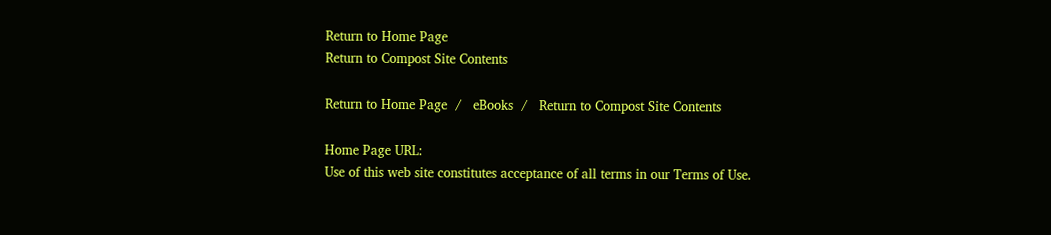Return to Home Page
Return to Compost Site Contents

Return to Home Page  /   eBooks  /   Return to Compost Site Contents

Home Page URL:
Use of this web site constitutes acceptance of all terms in our Terms of Use.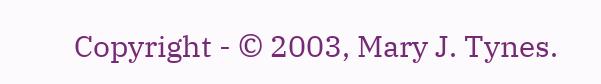Copyright - © 2003, Mary J. Tynes.